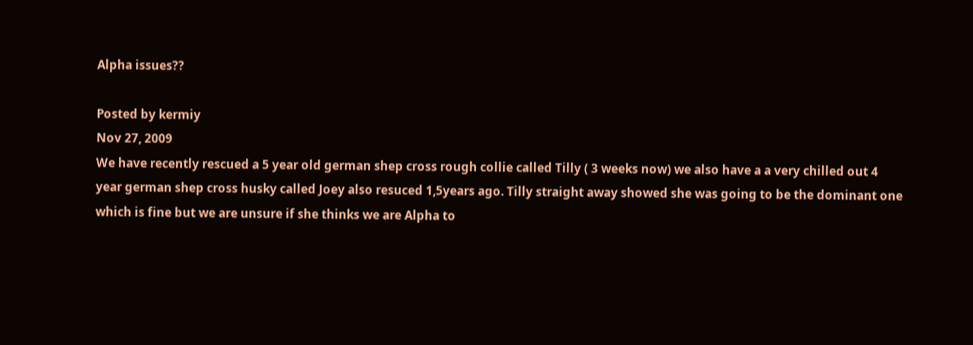Alpha issues??

Posted by kermiy
Nov 27, 2009
We have recently rescued a 5 year old german shep cross rough collie called Tilly ( 3 weeks now) we also have a a very chilled out 4 year german shep cross husky called Joey also resuced 1,5years ago. Tilly straight away showed she was going to be the dominant one which is fine but we are unsure if she thinks we are Alpha to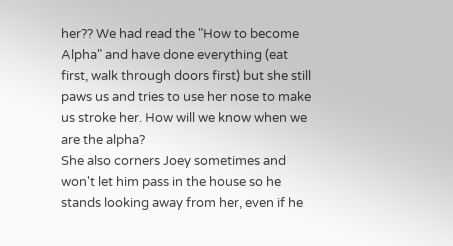her?? We had read the "How to become Alpha" and have done everything (eat first, walk through doors first) but she still paws us and tries to use her nose to make us stroke her. How will we know when we are the alpha?
She also corners Joey sometimes and won't let him pass in the house so he stands looking away from her, even if he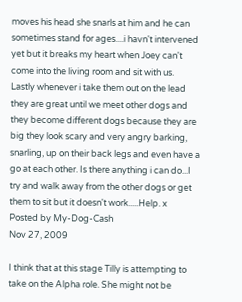moves his head she snarls at him and he can sometimes stand for ages....i havn't intervened yet but it breaks my heart when Joey can't come into the living room and sit with us.
Lastly whenever i take them out on the lead they are great until we meet other dogs and they become different dogs because they are big they look scary and very angry barking, snarling, up on their back legs and even have a go at each other. Is there anything i can do...I try and walk away from the other dogs or get them to sit but it doesn't work.....Help. x
Posted by My-Dog-Cash
Nov 27, 2009

I think that at this stage Tilly is attempting to take on the Alpha role. She might not be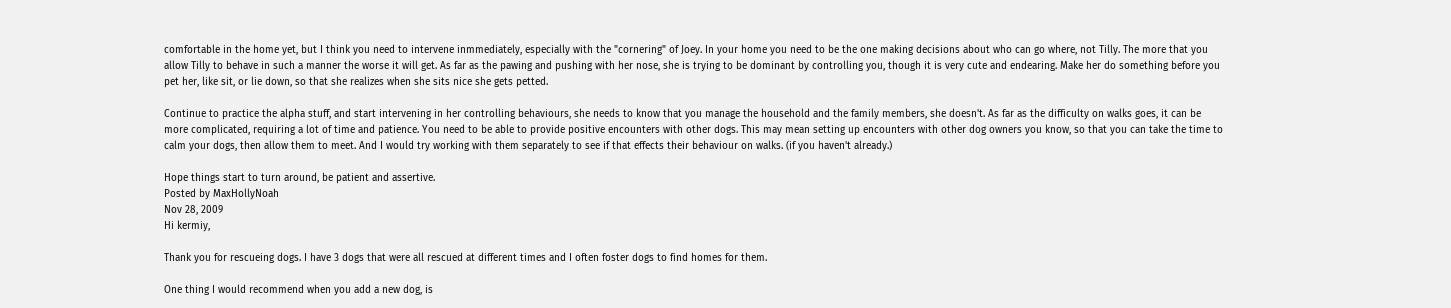comfortable in the home yet, but I think you need to intervene inmmediately, especially with the "cornering" of Joey. In your home you need to be the one making decisions about who can go where, not Tilly. The more that you allow Tilly to behave in such a manner the worse it will get. As far as the pawing and pushing with her nose, she is trying to be dominant by controlling you, though it is very cute and endearing. Make her do something before you pet her, like sit, or lie down, so that she realizes when she sits nice she gets petted.

Continue to practice the alpha stuff, and start intervening in her controlling behaviours, she needs to know that you manage the household and the family members, she doesn't. As far as the difficulty on walks goes, it can be more complicated, requiring a lot of time and patience. You need to be able to provide positive encounters with other dogs. This may mean setting up encounters with other dog owners you know, so that you can take the time to calm your dogs, then allow them to meet. And I would try working with them separately to see if that effects their behaviour on walks. (if you haven't already.)

Hope things start to turn around, be patient and assertive.
Posted by MaxHollyNoah
Nov 28, 2009
Hi kermiy,

Thank you for rescueing dogs. I have 3 dogs that were all rescued at different times and I often foster dogs to find homes for them.

One thing I would recommend when you add a new dog, is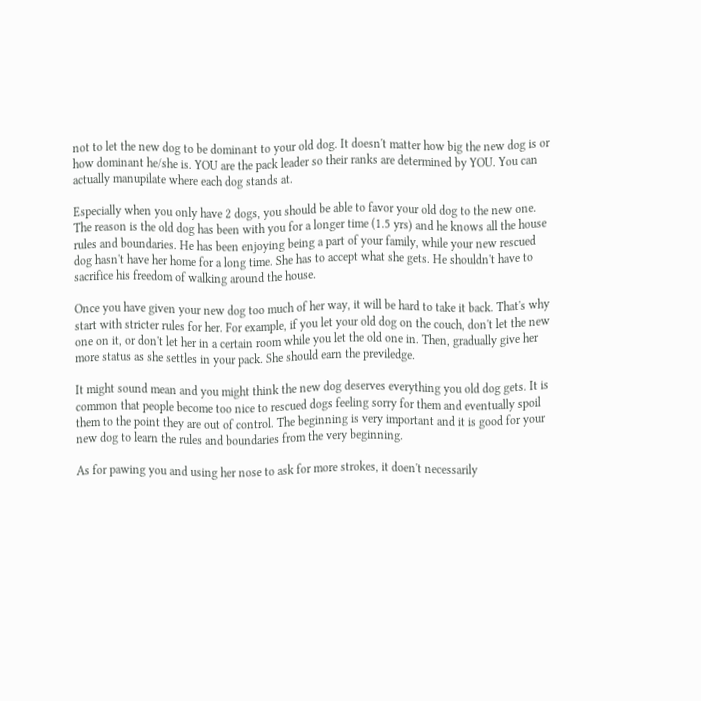not to let the new dog to be dominant to your old dog. It doesn't matter how big the new dog is or how dominant he/she is. YOU are the pack leader so their ranks are determined by YOU. You can actually manupilate where each dog stands at.

Especially when you only have 2 dogs, you should be able to favor your old dog to the new one. The reason is the old dog has been with you for a longer time (1.5 yrs) and he knows all the house rules and boundaries. He has been enjoying being a part of your family, while your new rescued dog hasn't have her home for a long time. She has to accept what she gets. He shouldn't have to sacrifice his freedom of walking around the house.

Once you have given your new dog too much of her way, it will be hard to take it back. That's why start with stricter rules for her. For example, if you let your old dog on the couch, don't let the new one on it, or don't let her in a certain room while you let the old one in. Then, gradually give her more status as she settles in your pack. She should earn the previledge.

It might sound mean and you might think the new dog deserves everything you old dog gets. It is common that people become too nice to rescued dogs feeling sorry for them and eventually spoil them to the point they are out of control. The beginning is very important and it is good for your new dog to learn the rules and boundaries from the very beginning.

As for pawing you and using her nose to ask for more strokes, it doen't necessarily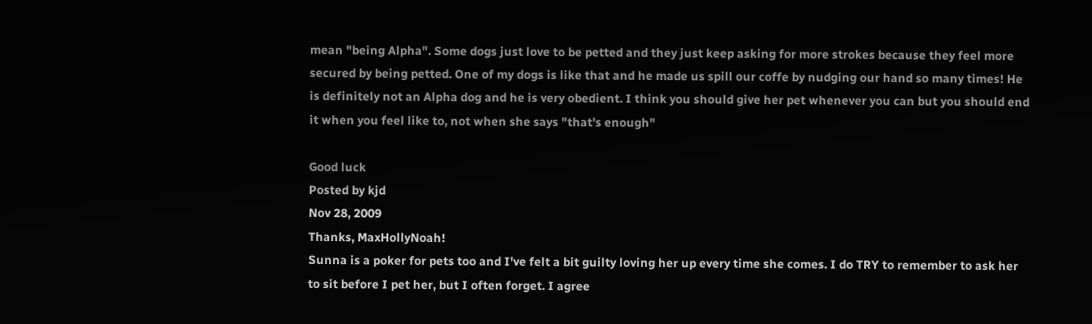mean "being Alpha". Some dogs just love to be petted and they just keep asking for more strokes because they feel more secured by being petted. One of my dogs is like that and he made us spill our coffe by nudging our hand so many times! He is definitely not an Alpha dog and he is very obedient. I think you should give her pet whenever you can but you should end it when you feel like to, not when she says "that's enough"

Good luck
Posted by kjd
Nov 28, 2009
Thanks, MaxHollyNoah!
Sunna is a poker for pets too and I've felt a bit guilty loving her up every time she comes. I do TRY to remember to ask her to sit before I pet her, but I often forget. I agree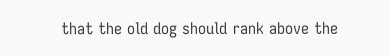that the old dog should rank above the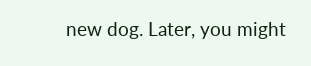new dog. Later, you might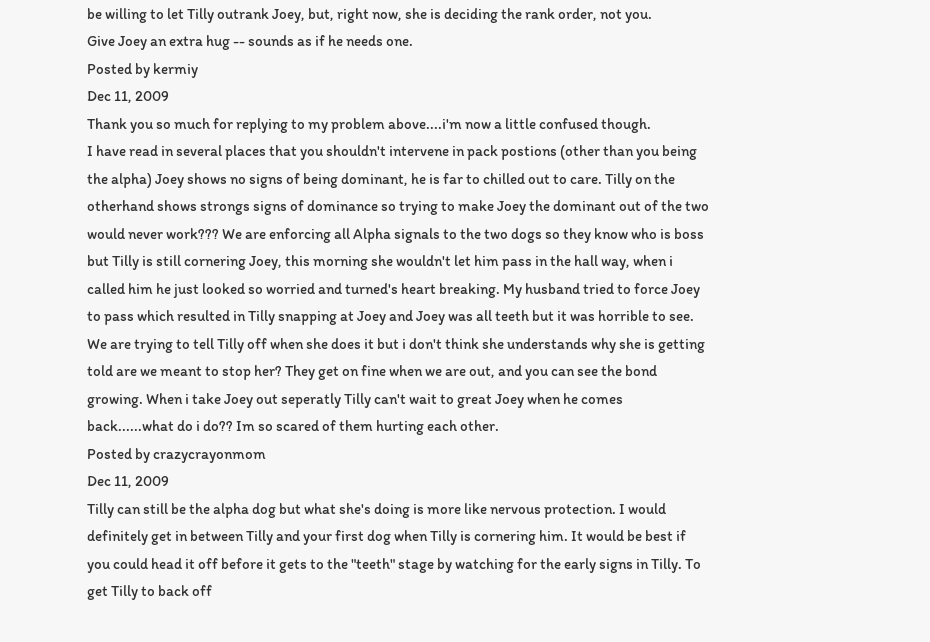be willing to let Tilly outrank Joey, but, right now, she is deciding the rank order, not you.
Give Joey an extra hug -- sounds as if he needs one.
Posted by kermiy
Dec 11, 2009
Thank you so much for replying to my problem above....i'm now a little confused though.
I have read in several places that you shouldn't intervene in pack postions (other than you being the alpha) Joey shows no signs of being dominant, he is far to chilled out to care. Tilly on the otherhand shows strongs signs of dominance so trying to make Joey the dominant out of the two would never work??? We are enforcing all Alpha signals to the two dogs so they know who is boss but Tilly is still cornering Joey, this morning she wouldn't let him pass in the hall way, when i called him he just looked so worried and turned's heart breaking. My husband tried to force Joey to pass which resulted in Tilly snapping at Joey and Joey was all teeth but it was horrible to see. We are trying to tell Tilly off when she does it but i don't think she understands why she is getting told are we meant to stop her? They get on fine when we are out, and you can see the bond growing. When i take Joey out seperatly Tilly can't wait to great Joey when he comes back......what do i do?? Im so scared of them hurting each other.
Posted by crazycrayonmom
Dec 11, 2009
Tilly can still be the alpha dog but what she's doing is more like nervous protection. I would definitely get in between Tilly and your first dog when Tilly is cornering him. It would be best if you could head it off before it gets to the "teeth" stage by watching for the early signs in Tilly. To get Tilly to back off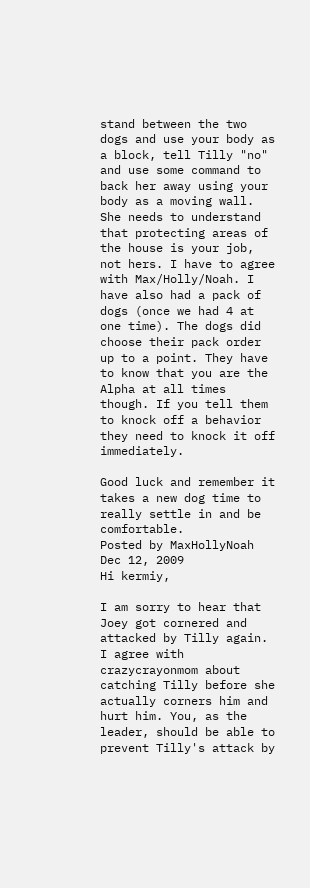stand between the two dogs and use your body as a block, tell Tilly "no" and use some command to back her away using your body as a moving wall. She needs to understand that protecting areas of the house is your job, not hers. I have to agree with Max/Holly/Noah. I have also had a pack of dogs (once we had 4 at one time). The dogs did choose their pack order up to a point. They have to know that you are the Alpha at all times though. If you tell them to knock off a behavior they need to knock it off immediately.

Good luck and remember it takes a new dog time to really settle in and be comfortable.
Posted by MaxHollyNoah
Dec 12, 2009
Hi kermiy,

I am sorry to hear that Joey got cornered and attacked by Tilly again.
I agree with crazycrayonmom about catching Tilly before she actually corners him and hurt him. You, as the leader, should be able to prevent Tilly's attack by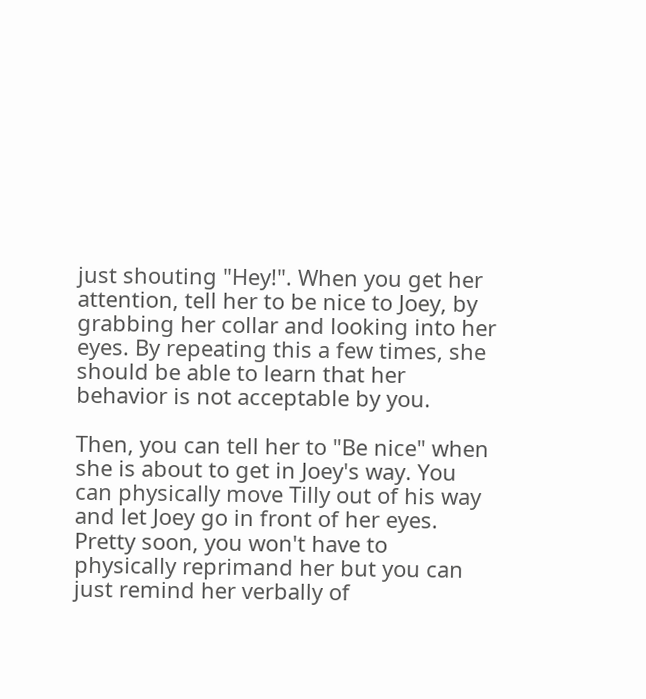just shouting "Hey!". When you get her attention, tell her to be nice to Joey, by grabbing her collar and looking into her eyes. By repeating this a few times, she should be able to learn that her behavior is not acceptable by you.

Then, you can tell her to "Be nice" when she is about to get in Joey's way. You can physically move Tilly out of his way and let Joey go in front of her eyes. Pretty soon, you won't have to physically reprimand her but you can just remind her verbally of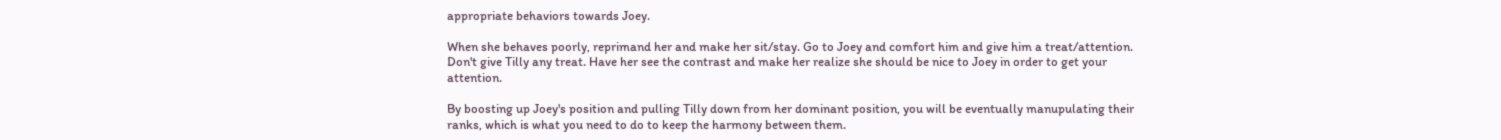appropriate behaviors towards Joey.

When she behaves poorly, reprimand her and make her sit/stay. Go to Joey and comfort him and give him a treat/attention. Don't give Tilly any treat. Have her see the contrast and make her realize she should be nice to Joey in order to get your attention.

By boosting up Joey's position and pulling Tilly down from her dominant position, you will be eventually manupulating their ranks, which is what you need to do to keep the harmony between them.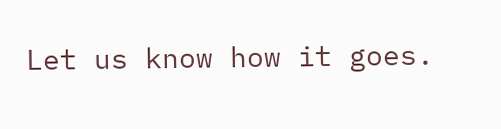Let us know how it goes.